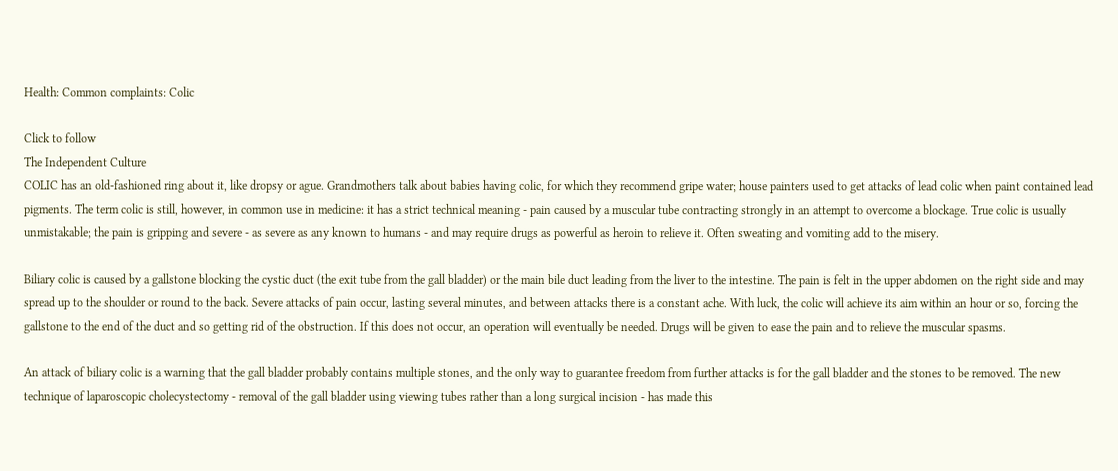Health: Common complaints: Colic

Click to follow
The Independent Culture
COLIC has an old-fashioned ring about it, like dropsy or ague. Grandmothers talk about babies having colic, for which they recommend gripe water; house painters used to get attacks of lead colic when paint contained lead pigments. The term colic is still, however, in common use in medicine: it has a strict technical meaning - pain caused by a muscular tube contracting strongly in an attempt to overcome a blockage. True colic is usually unmistakable; the pain is gripping and severe - as severe as any known to humans - and may require drugs as powerful as heroin to relieve it. Often sweating and vomiting add to the misery.

Biliary colic is caused by a gallstone blocking the cystic duct (the exit tube from the gall bladder) or the main bile duct leading from the liver to the intestine. The pain is felt in the upper abdomen on the right side and may spread up to the shoulder or round to the back. Severe attacks of pain occur, lasting several minutes, and between attacks there is a constant ache. With luck, the colic will achieve its aim within an hour or so, forcing the gallstone to the end of the duct and so getting rid of the obstruction. If this does not occur, an operation will eventually be needed. Drugs will be given to ease the pain and to relieve the muscular spasms.

An attack of biliary colic is a warning that the gall bladder probably contains multiple stones, and the only way to guarantee freedom from further attacks is for the gall bladder and the stones to be removed. The new technique of laparoscopic cholecystectomy - removal of the gall bladder using viewing tubes rather than a long surgical incision - has made this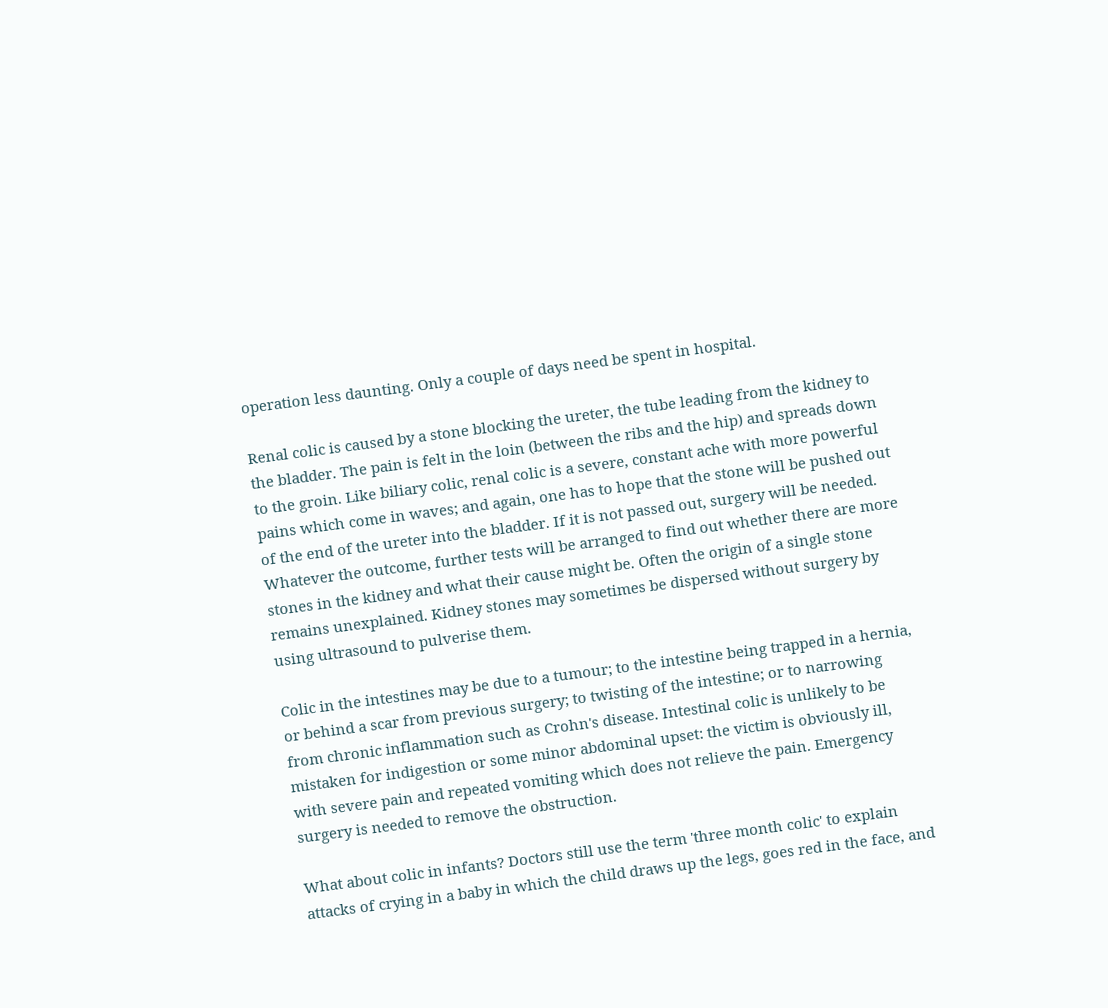operation less daunting. Only a couple of days need be spent in hospital.

Renal colic is caused by a stone blocking the ureter, the tube leading from the kidney to the bladder. The pain is felt in the loin (between the ribs and the hip) and spreads down to the groin. Like biliary colic, renal colic is a severe, constant ache with more powerful pains which come in waves; and again, one has to hope that the stone will be pushed out of the end of the ureter into the bladder. If it is not passed out, surgery will be needed. Whatever the outcome, further tests will be arranged to find out whether there are more stones in the kidney and what their cause might be. Often the origin of a single stone remains unexplained. Kidney stones may sometimes be dispersed without surgery by using ultrasound to pulverise them.

Colic in the intestines may be due to a tumour; to the intestine being trapped in a hernia, or behind a scar from previous surgery; to twisting of the intestine; or to narrowing from chronic inflammation such as Crohn's disease. Intestinal colic is unlikely to be mistaken for indigestion or some minor abdominal upset: the victim is obviously ill, with severe pain and repeated vomiting which does not relieve the pain. Emergency surgery is needed to remove the obstruction.

What about colic in infants? Doctors still use the term 'three month colic' to explain attacks of crying in a baby in which the child draws up the legs, goes red in the face, and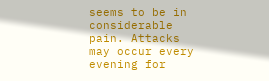seems to be in considerable pain. Attacks may occur every evening for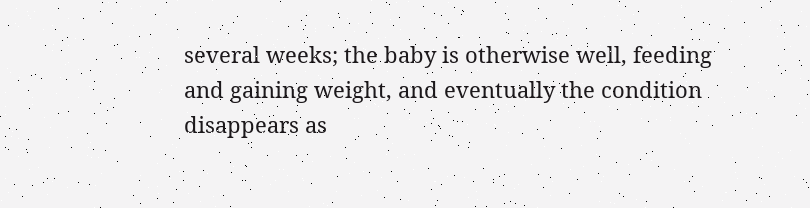several weeks; the baby is otherwise well, feeding and gaining weight, and eventually the condition disappears as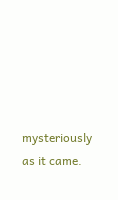mysteriously as it came.